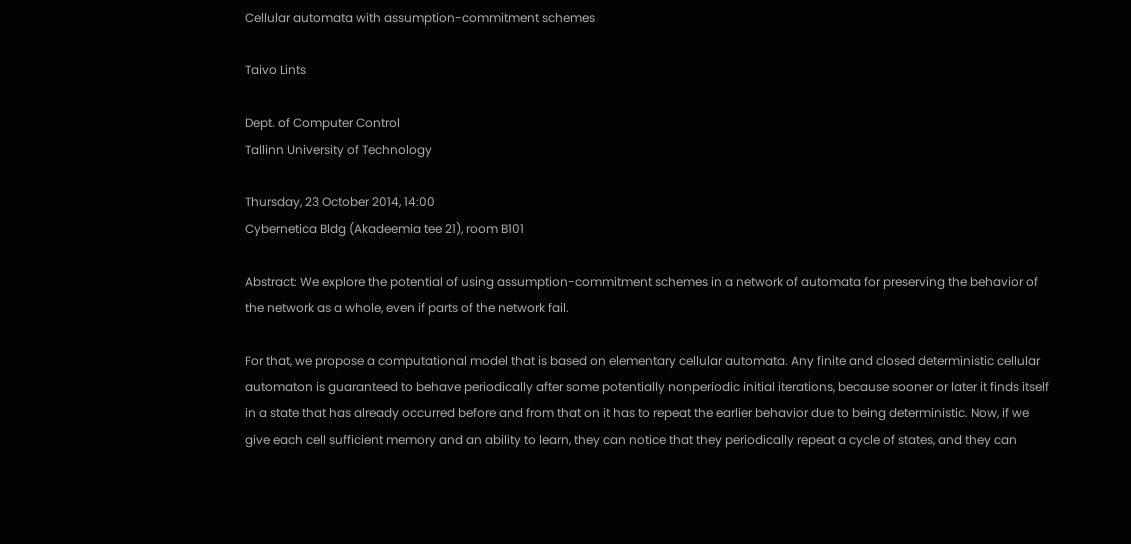Cellular automata with assumption-commitment schemes

Taivo Lints

Dept. of Computer Control
Tallinn University of Technology

Thursday, 23 October 2014, 14:00
Cybernetica Bldg (Akadeemia tee 21), room B101

Abstract: We explore the potential of using assumption-commitment schemes in a network of automata for preserving the behavior of the network as a whole, even if parts of the network fail.

For that, we propose a computational model that is based on elementary cellular automata. Any finite and closed deterministic cellular automaton is guaranteed to behave periodically after some potentially nonperiodic initial iterations, because sooner or later it finds itself in a state that has already occurred before and from that on it has to repeat the earlier behavior due to being deterministic. Now, if we give each cell sufficient memory and an ability to learn, they can notice that they periodically repeat a cycle of states, and they can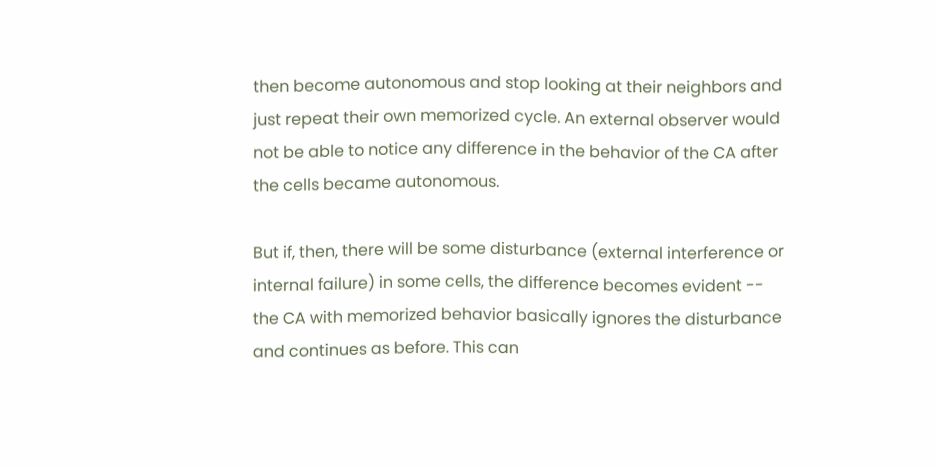then become autonomous and stop looking at their neighbors and just repeat their own memorized cycle. An external observer would not be able to notice any difference in the behavior of the CA after the cells became autonomous.

But if, then, there will be some disturbance (external interference or internal failure) in some cells, the difference becomes evident -- the CA with memorized behavior basically ignores the disturbance and continues as before. This can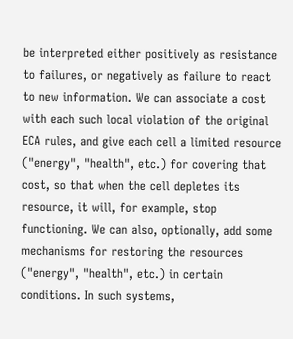be interpreted either positively as resistance to failures, or negatively as failure to react to new information. We can associate a cost with each such local violation of the original ECA rules, and give each cell a limited resource ("energy", "health", etc.) for covering that cost, so that when the cell depletes its resource, it will, for example, stop functioning. We can also, optionally, add some mechanisms for restoring the resources ("energy", "health", etc.) in certain conditions. In such systems,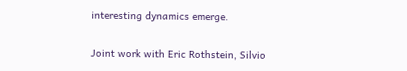interesting dynamics emerge.

Joint work with Eric Rothstein, Silvio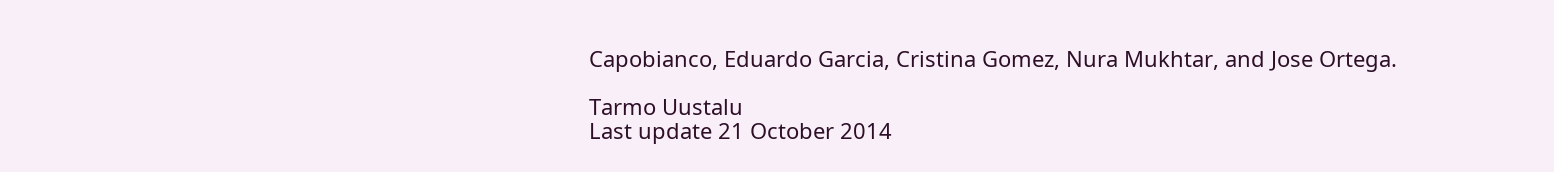Capobianco, Eduardo Garcia, Cristina Gomez, Nura Mukhtar, and Jose Ortega.

Tarmo Uustalu
Last update 21 October 2014